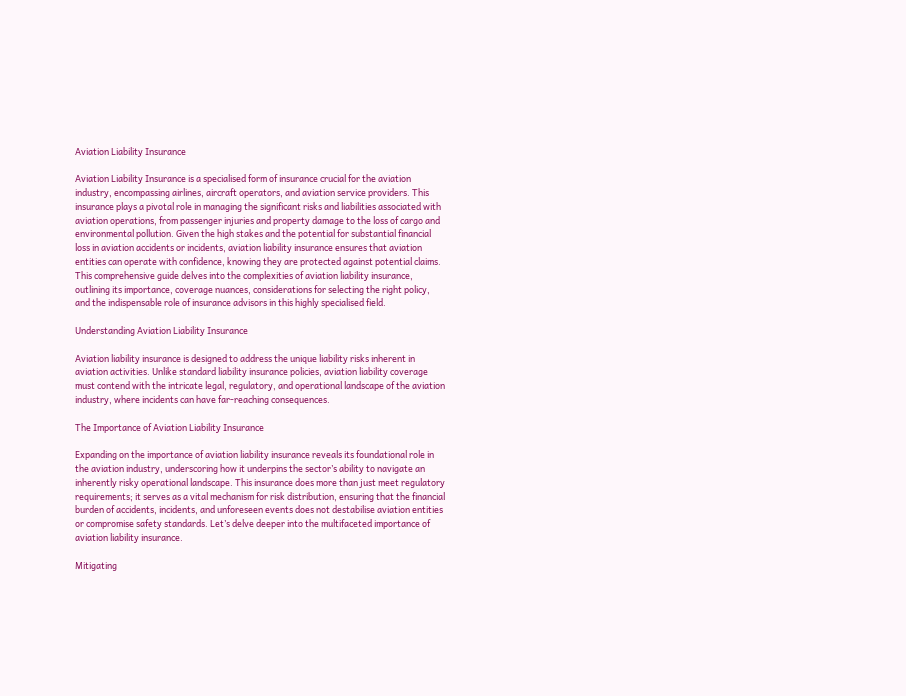Aviation Liability Insurance

Aviation Liability Insurance is a specialised form of insurance crucial for the aviation industry, encompassing airlines, aircraft operators, and aviation service providers. This insurance plays a pivotal role in managing the significant risks and liabilities associated with aviation operations, from passenger injuries and property damage to the loss of cargo and environmental pollution. Given the high stakes and the potential for substantial financial loss in aviation accidents or incidents, aviation liability insurance ensures that aviation entities can operate with confidence, knowing they are protected against potential claims. This comprehensive guide delves into the complexities of aviation liability insurance, outlining its importance, coverage nuances, considerations for selecting the right policy, and the indispensable role of insurance advisors in this highly specialised field.

Understanding Aviation Liability Insurance

Aviation liability insurance is designed to address the unique liability risks inherent in aviation activities. Unlike standard liability insurance policies, aviation liability coverage must contend with the intricate legal, regulatory, and operational landscape of the aviation industry, where incidents can have far-reaching consequences.

The Importance of Aviation Liability Insurance

Expanding on the importance of aviation liability insurance reveals its foundational role in the aviation industry, underscoring how it underpins the sector’s ability to navigate an inherently risky operational landscape. This insurance does more than just meet regulatory requirements; it serves as a vital mechanism for risk distribution, ensuring that the financial burden of accidents, incidents, and unforeseen events does not destabilise aviation entities or compromise safety standards. Let’s delve deeper into the multifaceted importance of aviation liability insurance.

Mitigating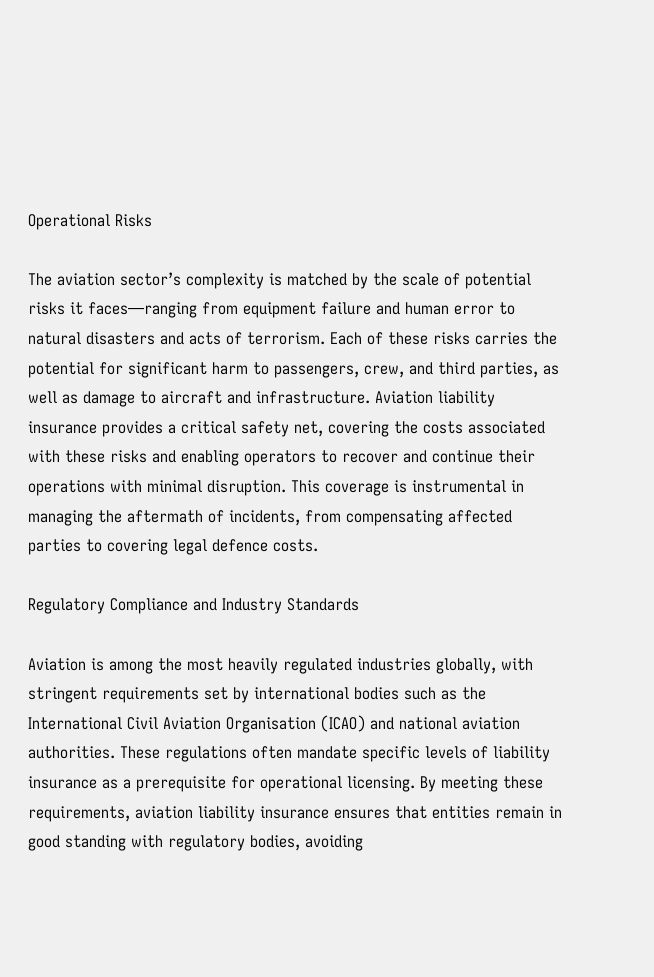Operational Risks

The aviation sector’s complexity is matched by the scale of potential risks it faces—ranging from equipment failure and human error to natural disasters and acts of terrorism. Each of these risks carries the potential for significant harm to passengers, crew, and third parties, as well as damage to aircraft and infrastructure. Aviation liability insurance provides a critical safety net, covering the costs associated with these risks and enabling operators to recover and continue their operations with minimal disruption. This coverage is instrumental in managing the aftermath of incidents, from compensating affected parties to covering legal defence costs.

Regulatory Compliance and Industry Standards

Aviation is among the most heavily regulated industries globally, with stringent requirements set by international bodies such as the International Civil Aviation Organisation (ICAO) and national aviation authorities. These regulations often mandate specific levels of liability insurance as a prerequisite for operational licensing. By meeting these requirements, aviation liability insurance ensures that entities remain in good standing with regulatory bodies, avoiding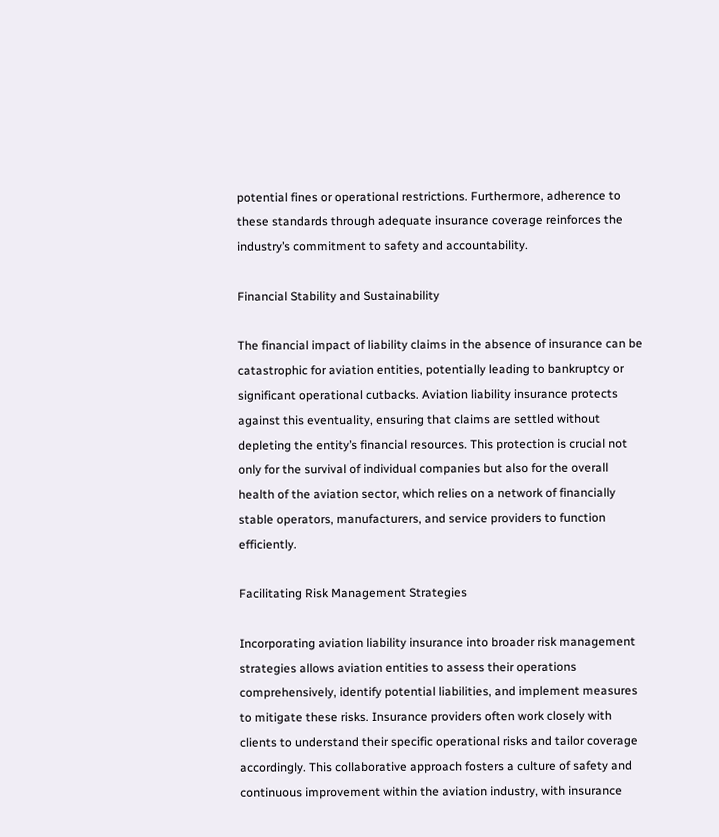potential fines or operational restrictions. Furthermore, adherence to these standards through adequate insurance coverage reinforces the industry’s commitment to safety and accountability.

Financial Stability and Sustainability

The financial impact of liability claims in the absence of insurance can be catastrophic for aviation entities, potentially leading to bankruptcy or significant operational cutbacks. Aviation liability insurance protects against this eventuality, ensuring that claims are settled without depleting the entity’s financial resources. This protection is crucial not only for the survival of individual companies but also for the overall health of the aviation sector, which relies on a network of financially stable operators, manufacturers, and service providers to function efficiently.

Facilitating Risk Management Strategies

Incorporating aviation liability insurance into broader risk management strategies allows aviation entities to assess their operations comprehensively, identify potential liabilities, and implement measures to mitigate these risks. Insurance providers often work closely with clients to understand their specific operational risks and tailor coverage accordingly. This collaborative approach fosters a culture of safety and continuous improvement within the aviation industry, with insurance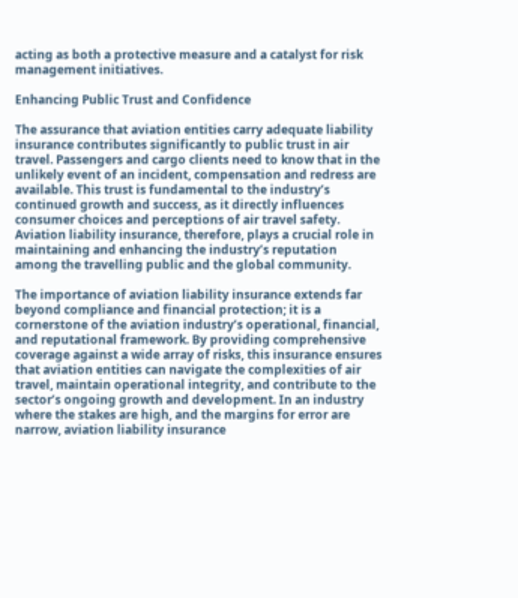acting as both a protective measure and a catalyst for risk management initiatives.

Enhancing Public Trust and Confidence

The assurance that aviation entities carry adequate liability insurance contributes significantly to public trust in air travel. Passengers and cargo clients need to know that in the unlikely event of an incident, compensation and redress are available. This trust is fundamental to the industry’s continued growth and success, as it directly influences consumer choices and perceptions of air travel safety. Aviation liability insurance, therefore, plays a crucial role in maintaining and enhancing the industry’s reputation among the travelling public and the global community.

The importance of aviation liability insurance extends far beyond compliance and financial protection; it is a cornerstone of the aviation industry’s operational, financial, and reputational framework. By providing comprehensive coverage against a wide array of risks, this insurance ensures that aviation entities can navigate the complexities of air travel, maintain operational integrity, and contribute to the sector’s ongoing growth and development. In an industry where the stakes are high, and the margins for error are narrow, aviation liability insurance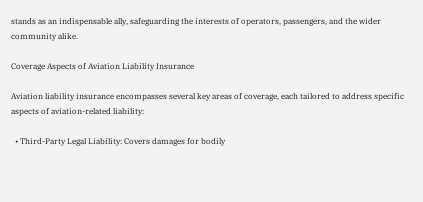stands as an indispensable ally, safeguarding the interests of operators, passengers, and the wider community alike.

Coverage Aspects of Aviation Liability Insurance

Aviation liability insurance encompasses several key areas of coverage, each tailored to address specific aspects of aviation-related liability:

  • Third-Party Legal Liability: Covers damages for bodily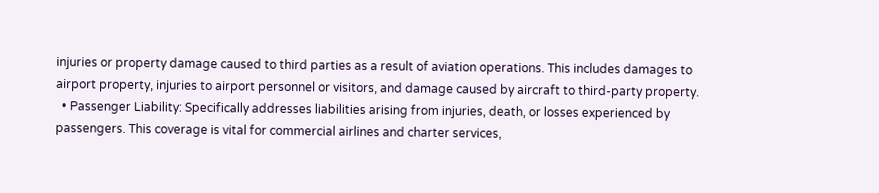injuries or property damage caused to third parties as a result of aviation operations. This includes damages to airport property, injuries to airport personnel or visitors, and damage caused by aircraft to third-party property.
  • Passenger Liability: Specifically addresses liabilities arising from injuries, death, or losses experienced by passengers. This coverage is vital for commercial airlines and charter services,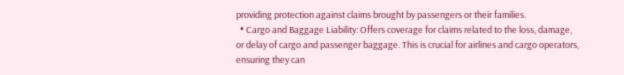providing protection against claims brought by passengers or their families.
  • Cargo and Baggage Liability: Offers coverage for claims related to the loss, damage, or delay of cargo and passenger baggage. This is crucial for airlines and cargo operators, ensuring they can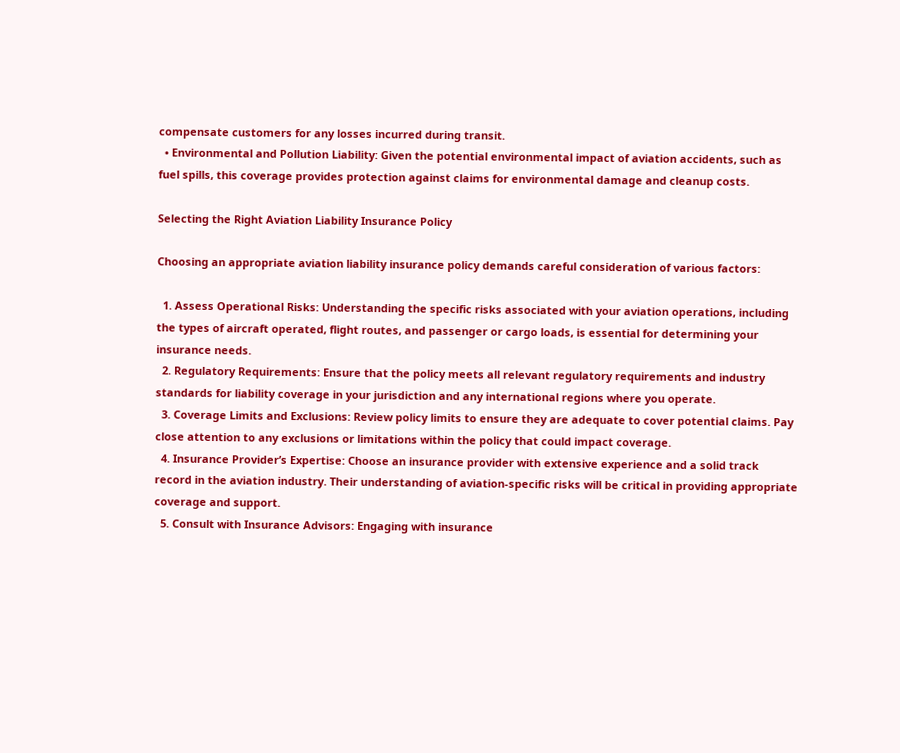compensate customers for any losses incurred during transit.
  • Environmental and Pollution Liability: Given the potential environmental impact of aviation accidents, such as fuel spills, this coverage provides protection against claims for environmental damage and cleanup costs.

Selecting the Right Aviation Liability Insurance Policy

Choosing an appropriate aviation liability insurance policy demands careful consideration of various factors:

  1. Assess Operational Risks: Understanding the specific risks associated with your aviation operations, including the types of aircraft operated, flight routes, and passenger or cargo loads, is essential for determining your insurance needs.
  2. Regulatory Requirements: Ensure that the policy meets all relevant regulatory requirements and industry standards for liability coverage in your jurisdiction and any international regions where you operate.
  3. Coverage Limits and Exclusions: Review policy limits to ensure they are adequate to cover potential claims. Pay close attention to any exclusions or limitations within the policy that could impact coverage.
  4. Insurance Provider’s Expertise: Choose an insurance provider with extensive experience and a solid track record in the aviation industry. Their understanding of aviation-specific risks will be critical in providing appropriate coverage and support.
  5. Consult with Insurance Advisors: Engaging with insurance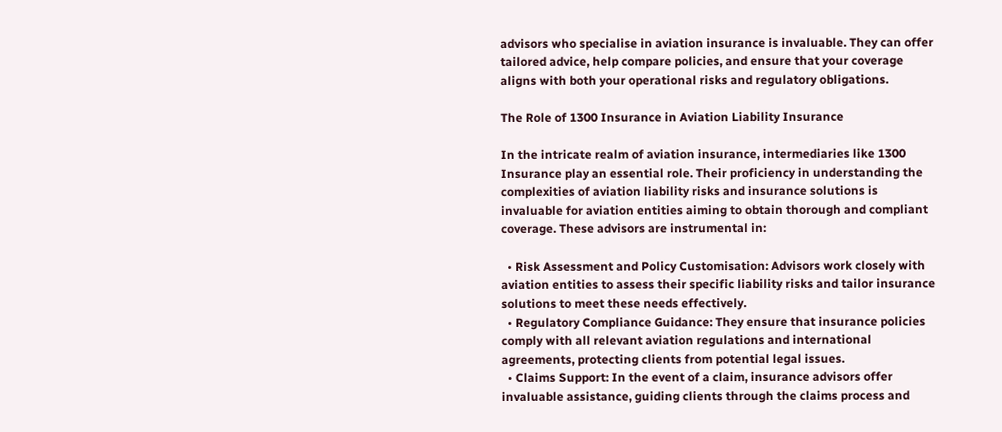advisors who specialise in aviation insurance is invaluable. They can offer tailored advice, help compare policies, and ensure that your coverage aligns with both your operational risks and regulatory obligations.

The Role of 1300 Insurance in Aviation Liability Insurance

In the intricate realm of aviation insurance, intermediaries like 1300 Insurance play an essential role. Their proficiency in understanding the complexities of aviation liability risks and insurance solutions is invaluable for aviation entities aiming to obtain thorough and compliant coverage. These advisors are instrumental in:

  • Risk Assessment and Policy Customisation: Advisors work closely with aviation entities to assess their specific liability risks and tailor insurance solutions to meet these needs effectively.
  • Regulatory Compliance Guidance: They ensure that insurance policies comply with all relevant aviation regulations and international agreements, protecting clients from potential legal issues.
  • Claims Support: In the event of a claim, insurance advisors offer invaluable assistance, guiding clients through the claims process and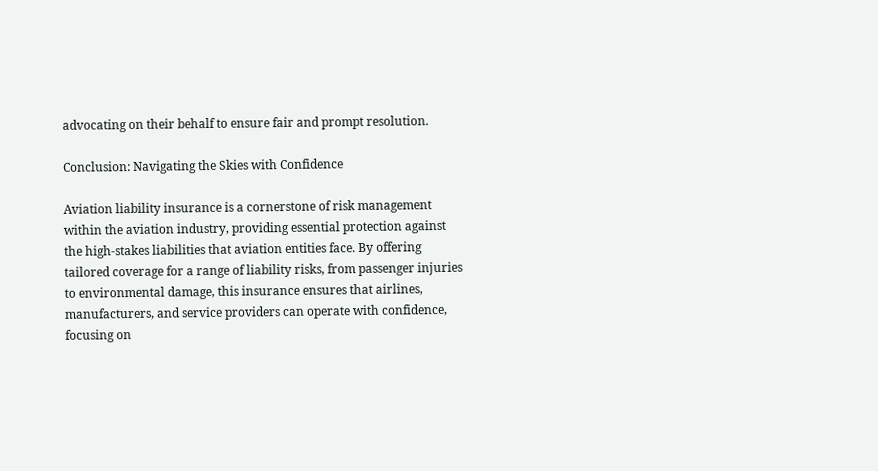advocating on their behalf to ensure fair and prompt resolution.

Conclusion: Navigating the Skies with Confidence

Aviation liability insurance is a cornerstone of risk management within the aviation industry, providing essential protection against the high-stakes liabilities that aviation entities face. By offering tailored coverage for a range of liability risks, from passenger injuries to environmental damage, this insurance ensures that airlines, manufacturers, and service providers can operate with confidence, focusing on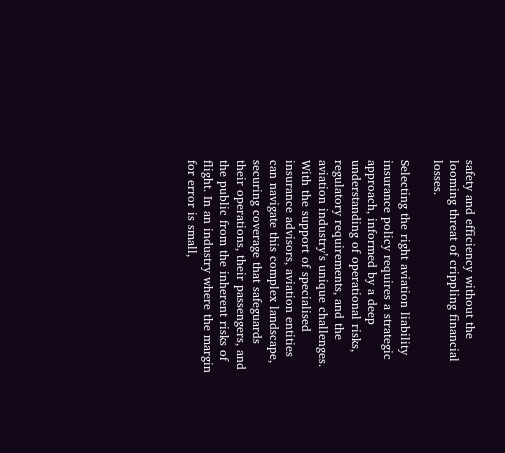safety and efficiency without the looming threat of crippling financial losses.

Selecting the right aviation liability insurance policy requires a strategic approach, informed by a deep understanding of operational risks, regulatory requirements, and the aviation industry’s unique challenges. With the support of specialised insurance advisors, aviation entities can navigate this complex landscape, securing coverage that safeguards their operations, their passengers, and the public from the inherent risks of flight. In an industry where the margin for error is small,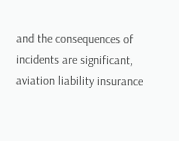and the consequences of incidents are significant, aviation liability insurance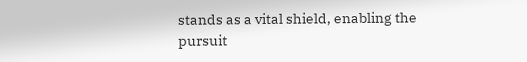stands as a vital shield, enabling the pursuit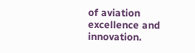of aviation excellence and innovation.